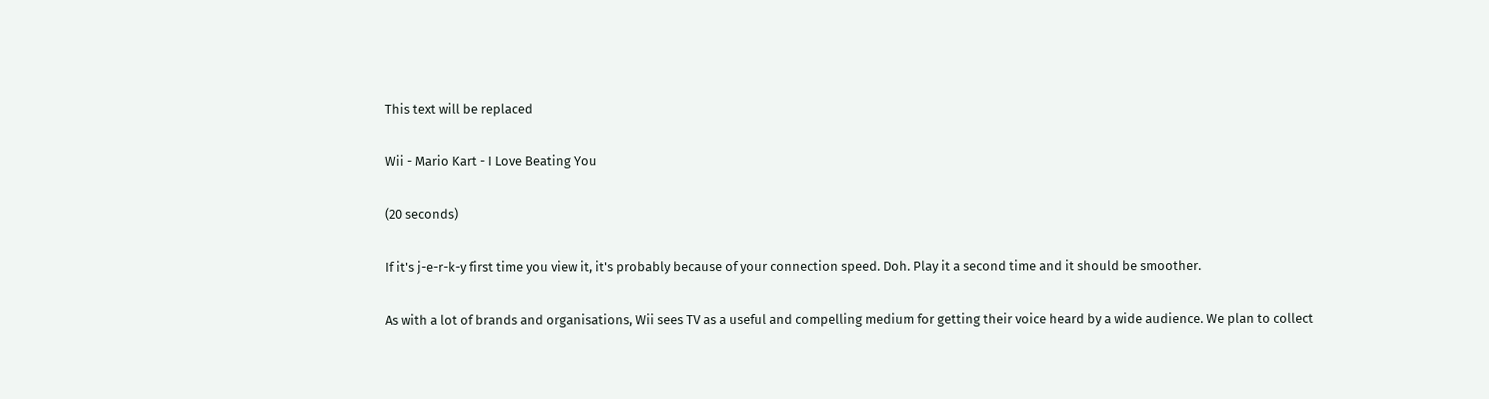This text will be replaced

Wii - Mario Kart - I Love Beating You

(20 seconds)

If it's j-e-r-k-y first time you view it, it's probably because of your connection speed. Doh. Play it a second time and it should be smoother.

As with a lot of brands and organisations, Wii sees TV as a useful and compelling medium for getting their voice heard by a wide audience. We plan to collect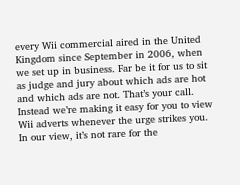every Wii commercial aired in the United Kingdom since September in 2006, when we set up in business. Far be it for us to sit as judge and jury about which ads are hot and which ads are not. That’s your call. Instead we’re making it easy for you to view Wii adverts whenever the urge strikes you. In our view, it’s not rare for the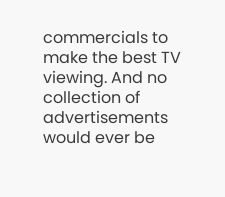commercials to make the best TV viewing. And no collection of advertisements would ever be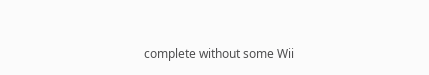complete without some Wii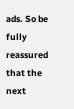ads. So be fully reassured that the next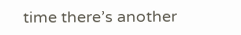time there’s another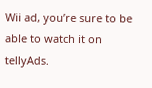Wii ad, you’re sure to be able to watch it on tellyAds.